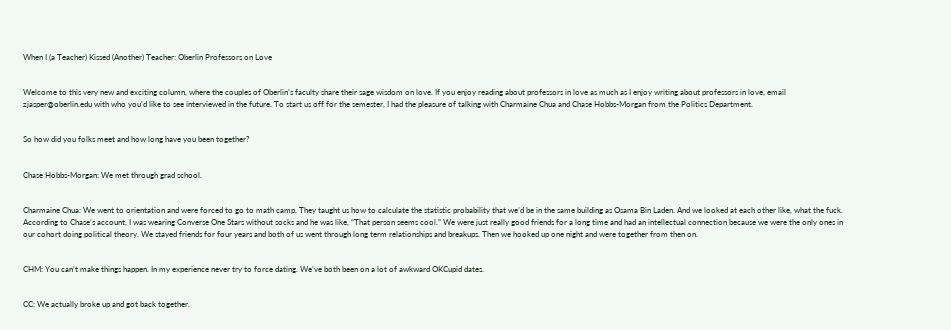When I (a Teacher) Kissed (Another) Teacher: Oberlin Professors on Love


Welcome to this very new and exciting column, where the couples of Oberlin’s faculty share their sage wisdom on love. If you enjoy reading about professors in love as much as I enjoy writing about professors in love, email zjasper@oberlin.edu with who you’d like to see interviewed in the future. To start us off for the semester, I had the pleasure of talking with Charmaine Chua and Chase Hobbs-Morgan from the Politics Department.


So how did you folks meet and how long have you been together?


Chase Hobbs-Morgan: We met through grad school.


Charmaine Chua: We went to orientation and were forced to go to math camp. They taught us how to calculate the statistic probability that we’d be in the same building as Osama Bin Laden. And we looked at each other like, what the fuck. According to Chase’s account, I was wearing Converse One Stars without socks and he was like, “That person seems cool.” We were just really good friends for a long time and had an intellectual connection because we were the only ones in our cohort doing political theory. We stayed friends for four years and both of us went through long term relationships and breakups. Then we hooked up one night and were together from then on.


CHM: You can’t make things happen. In my experience never try to force dating. We’ve both been on a lot of awkward OKCupid dates.


CC: We actually broke up and got back together.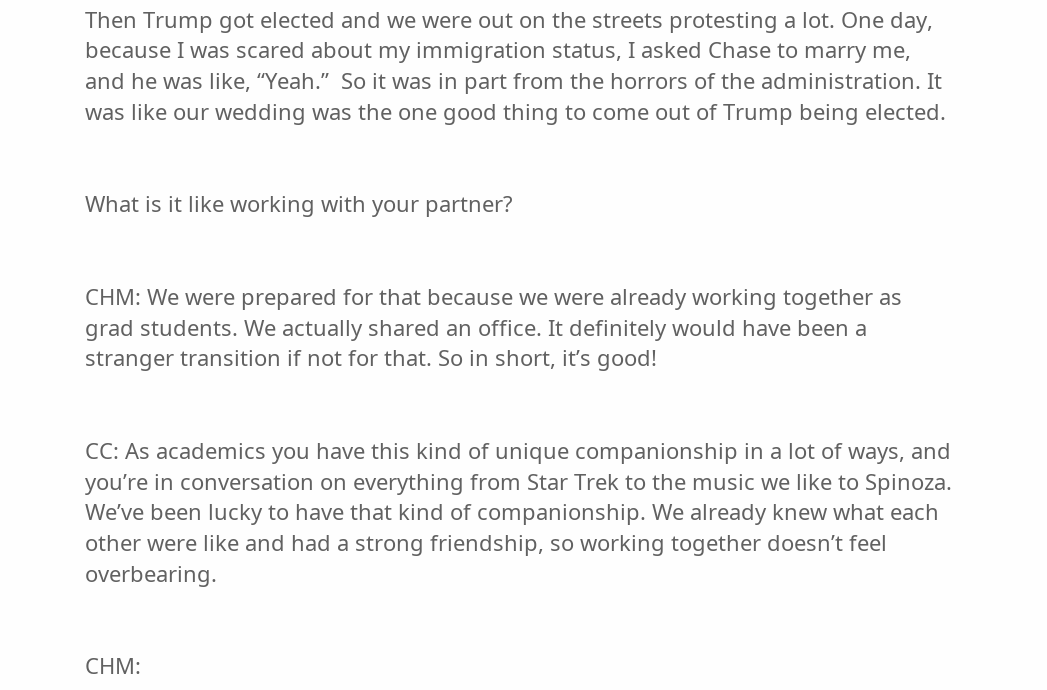Then Trump got elected and we were out on the streets protesting a lot. One day, because I was scared about my immigration status, I asked Chase to marry me, and he was like, “Yeah.”  So it was in part from the horrors of the administration. It was like our wedding was the one good thing to come out of Trump being elected.


What is it like working with your partner?


CHM: We were prepared for that because we were already working together as grad students. We actually shared an office. It definitely would have been a stranger transition if not for that. So in short, it’s good!


CC: As academics you have this kind of unique companionship in a lot of ways, and you’re in conversation on everything from Star Trek to the music we like to Spinoza. We’ve been lucky to have that kind of companionship. We already knew what each other were like and had a strong friendship, so working together doesn’t feel overbearing.


CHM: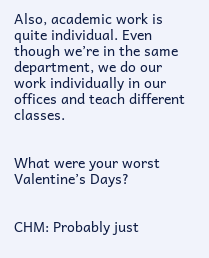Also, academic work is quite individual. Even though we’re in the same department, we do our work individually in our offices and teach different classes.


What were your worst Valentine’s Days?


CHM: Probably just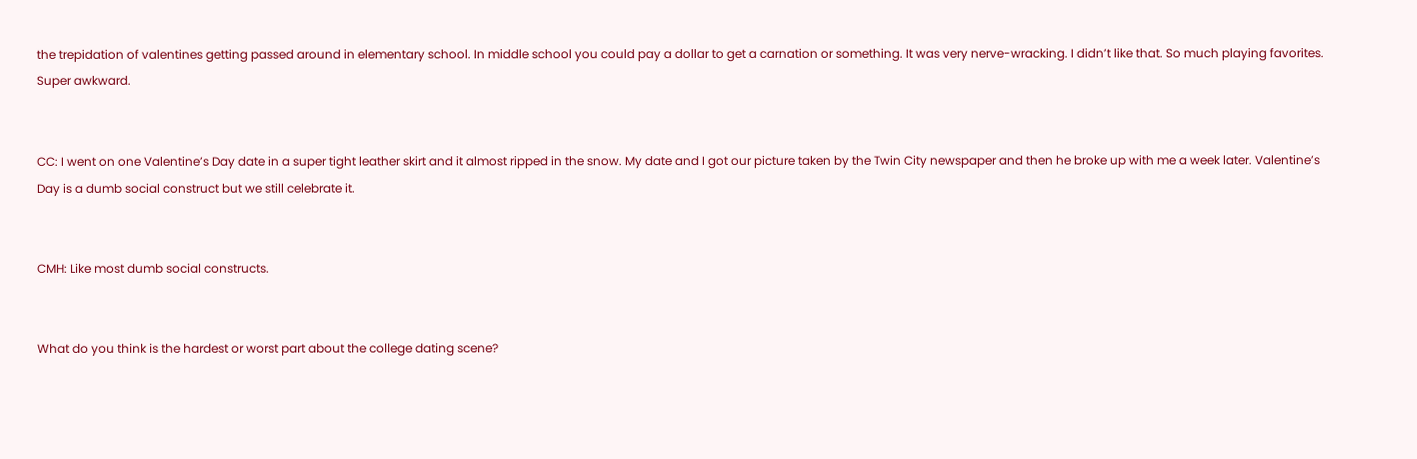the trepidation of valentines getting passed around in elementary school. In middle school you could pay a dollar to get a carnation or something. It was very nerve-wracking. I didn’t like that. So much playing favorites. Super awkward.


CC: I went on one Valentine’s Day date in a super tight leather skirt and it almost ripped in the snow. My date and I got our picture taken by the Twin City newspaper and then he broke up with me a week later. Valentine’s Day is a dumb social construct but we still celebrate it.


CMH: Like most dumb social constructs.


What do you think is the hardest or worst part about the college dating scene?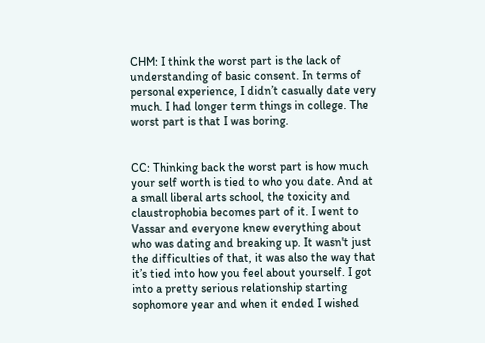CHM: I think the worst part is the lack of understanding of basic consent. In terms of personal experience, I didn’t casually date very much. I had longer term things in college. The worst part is that I was boring.


CC: Thinking back the worst part is how much your self worth is tied to who you date. And at a small liberal arts school, the toxicity and claustrophobia becomes part of it. I went to Vassar and everyone knew everything about who was dating and breaking up. It wasn't just the difficulties of that, it was also the way that it’s tied into how you feel about yourself. I got into a pretty serious relationship starting sophomore year and when it ended I wished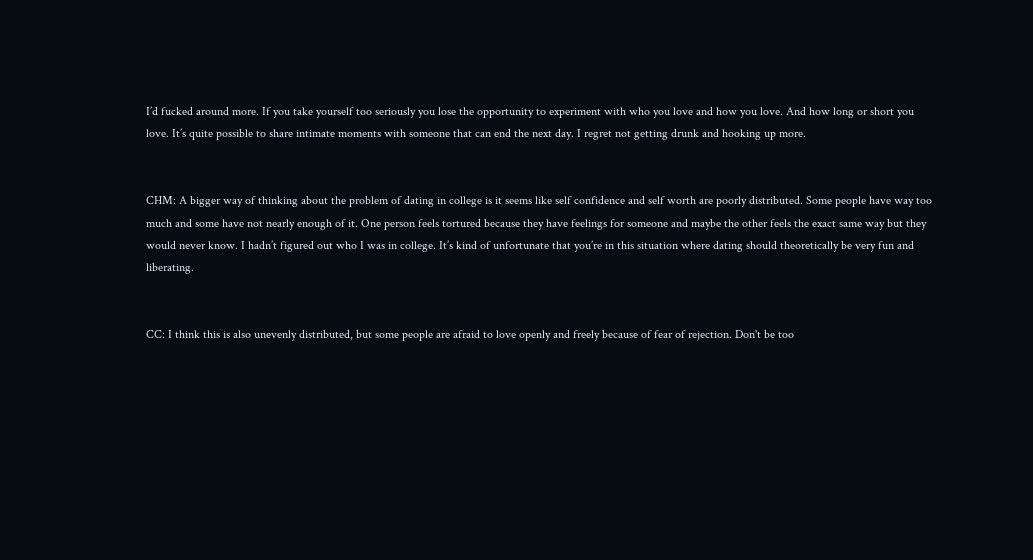I’d fucked around more. If you take yourself too seriously you lose the opportunity to experiment with who you love and how you love. And how long or short you love. It’s quite possible to share intimate moments with someone that can end the next day. I regret not getting drunk and hooking up more.


CHM: A bigger way of thinking about the problem of dating in college is it seems like self confidence and self worth are poorly distributed. Some people have way too much and some have not nearly enough of it. One person feels tortured because they have feelings for someone and maybe the other feels the exact same way but they would never know. I hadn’t figured out who I was in college. It’s kind of unfortunate that you’re in this situation where dating should theoretically be very fun and liberating.


CC: I think this is also unevenly distributed, but some people are afraid to love openly and freely because of fear of rejection. Don't be too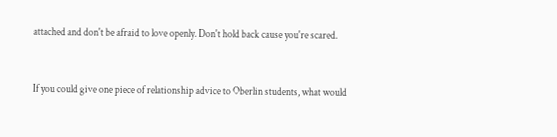attached and don't be afraid to love openly. Don't hold back cause you're scared.


If you could give one piece of relationship advice to Oberlin students, what would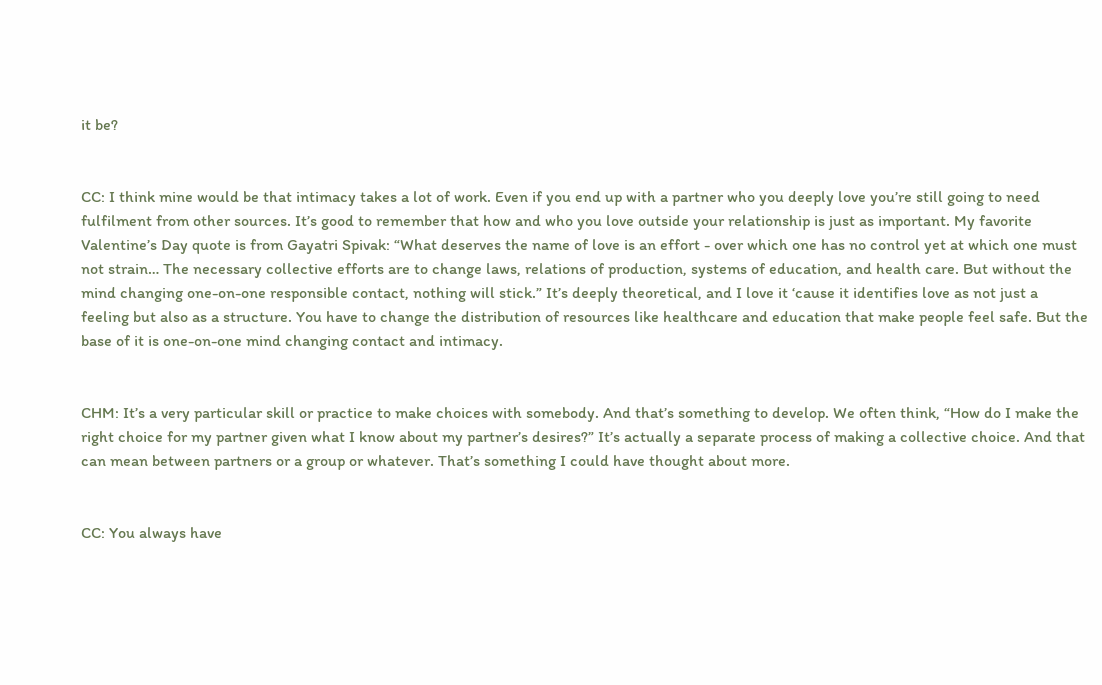it be?


CC: I think mine would be that intimacy takes a lot of work. Even if you end up with a partner who you deeply love you’re still going to need fulfilment from other sources. It’s good to remember that how and who you love outside your relationship is just as important. My favorite Valentine’s Day quote is from Gayatri Spivak: “What deserves the name of love is an effort - over which one has no control yet at which one must not strain… The necessary collective efforts are to change laws, relations of production, systems of education, and health care. But without the mind changing one-on-one responsible contact, nothing will stick.” It’s deeply theoretical, and I love it ‘cause it identifies love as not just a feeling but also as a structure. You have to change the distribution of resources like healthcare and education that make people feel safe. But the base of it is one-on-one mind changing contact and intimacy.


CHM: It’s a very particular skill or practice to make choices with somebody. And that’s something to develop. We often think, “How do I make the right choice for my partner given what I know about my partner’s desires?” It’s actually a separate process of making a collective choice. And that can mean between partners or a group or whatever. That’s something I could have thought about more.


CC: You always have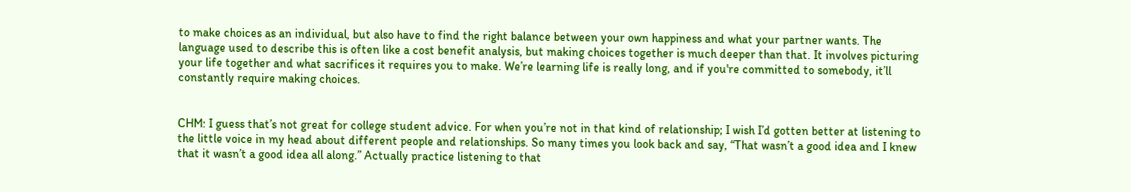to make choices as an individual, but also have to find the right balance between your own happiness and what your partner wants. The language used to describe this is often like a cost benefit analysis, but making choices together is much deeper than that. It involves picturing your life together and what sacrifices it requires you to make. We’re learning life is really long, and if you're committed to somebody, it’ll constantly require making choices.


CHM: I guess that’s not great for college student advice. For when you’re not in that kind of relationship; I wish I’d gotten better at listening to the little voice in my head about different people and relationships. So many times you look back and say, “That wasn’t a good idea and I knew that it wasn’t a good idea all along.” Actually practice listening to that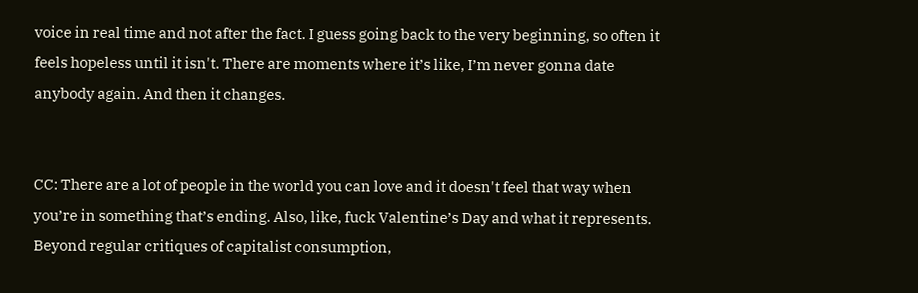voice in real time and not after the fact. I guess going back to the very beginning, so often it feels hopeless until it isn't. There are moments where it’s like, I’m never gonna date anybody again. And then it changes.


CC: There are a lot of people in the world you can love and it doesn't feel that way when you’re in something that’s ending. Also, like, fuck Valentine’s Day and what it represents. Beyond regular critiques of capitalist consumption,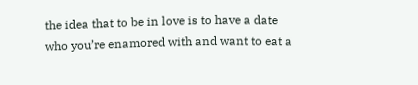the idea that to be in love is to have a date who you’re enamored with and want to eat a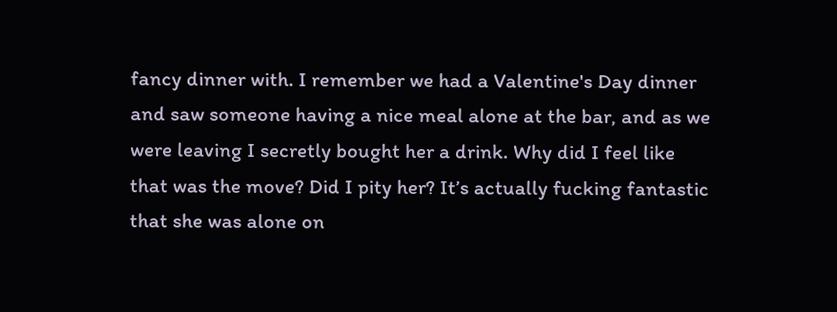fancy dinner with. I remember we had a Valentine's Day dinner and saw someone having a nice meal alone at the bar, and as we were leaving I secretly bought her a drink. Why did I feel like that was the move? Did I pity her? It’s actually fucking fantastic that she was alone on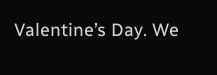Valentine’s Day. We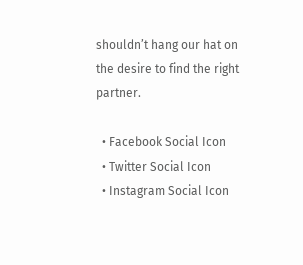shouldn’t hang our hat on the desire to find the right partner.

  • Facebook Social Icon
  • Twitter Social Icon
  • Instagram Social Icon